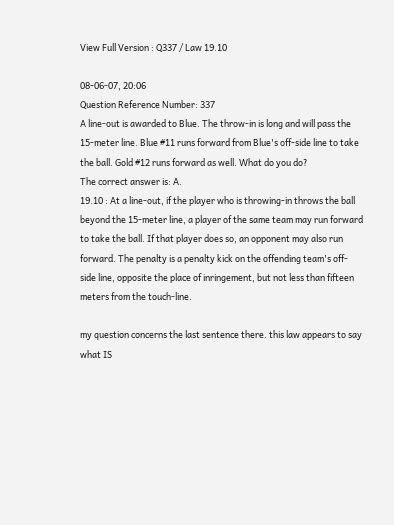View Full Version : Q337 / Law 19.10

08-06-07, 20:06
Question Reference Number: 337
A line-out is awarded to Blue. The throw-in is long and will pass the 15-meter line. Blue #11 runs forward from Blue's off-side line to take the ball. Gold #12 runs forward as well. What do you do?
The correct answer is: A.
19.10 : At a line-out, if the player who is throwing-in throws the ball beyond the 15-meter line, a player of the same team may run forward to take the ball. If that player does so, an opponent may also run forward. The penalty is a penalty kick on the offending team's off-side line, opposite the place of inringement, but not less than fifteen meters from the touch-line.

my question concerns the last sentence there. this law appears to say what IS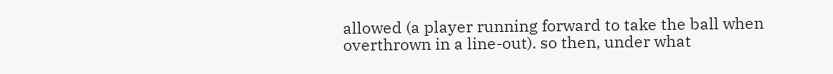allowed (a player running forward to take the ball when overthrown in a line-out). so then, under what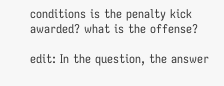conditions is the penalty kick awarded? what is the offense?

edit: In the question, the answer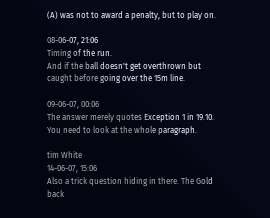(A) was not to award a penalty, but to play on.

08-06-07, 21:06
Timing of the run.
And if the ball doesn't get overthrown but caught before going over the 15m line.

09-06-07, 00:06
The answer merely quotes Exception 1 in 19.10. You need to look at the whole paragraph.

tim White
14-06-07, 15:06
Also a trick question hiding in there. The Gold back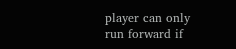player can only run forward if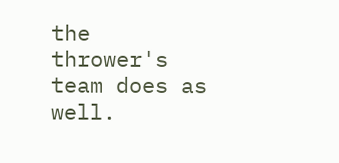the thrower's team does as well.